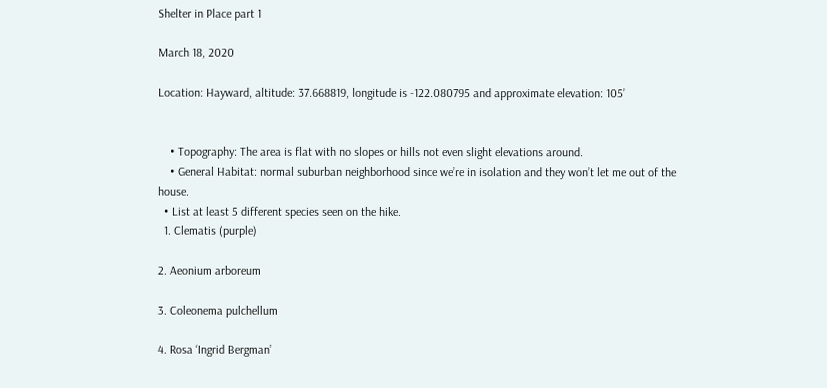Shelter in Place part 1

March 18, 2020

Location: Hayward, altitude: 37.668819, longitude is -122.080795 and approximate elevation: 105’


    • Topography: The area is flat with no slopes or hills not even slight elevations around.
    • General Habitat: normal suburban neighborhood since we’re in isolation and they won’t let me out of the house.
  • List at least 5 different species seen on the hike.
  1. Clematis (purple)

2. Aeonium arboreum

3. Coleonema pulchellum

4. Rosa ‘Ingrid Bergman’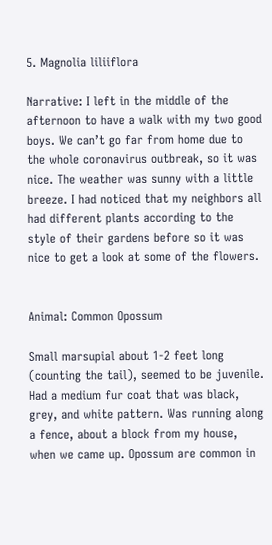5. Magnolia liliiflora

Narrative: I left in the middle of the afternoon to have a walk with my two good boys. We can’t go far from home due to the whole coronavirus outbreak, so it was nice. The weather was sunny with a little breeze. I had noticed that my neighbors all had different plants according to the style of their gardens before so it was nice to get a look at some of the flowers.


Animal: Common Opossum

Small marsupial about 1-2 feet long (counting the tail), seemed to be juvenile. Had a medium fur coat that was black, grey, and white pattern. Was running along a fence, about a block from my house, when we came up. Opossum are common in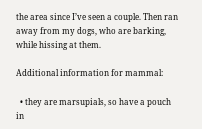the area since I’ve seen a couple. Then ran away from my dogs, who are barking, while hissing at them.

Additional information for mammal:

  • they are marsupials, so have a pouch in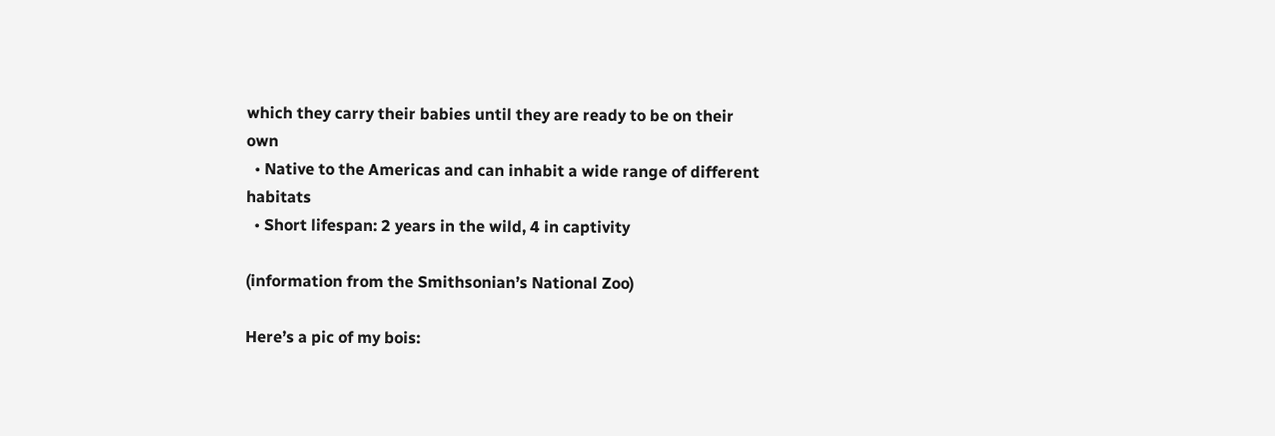which they carry their babies until they are ready to be on their own
  • Native to the Americas and can inhabit a wide range of different habitats
  • Short lifespan: 2 years in the wild, 4 in captivity

(information from the Smithsonian’s National Zoo)

Here’s a pic of my bois: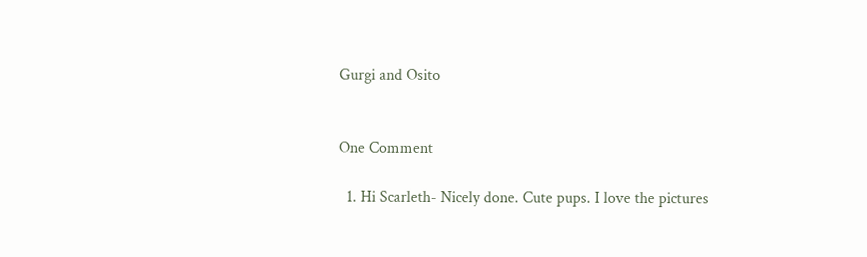Gurgi and Osito


One Comment

  1. Hi Scarleth- Nicely done. Cute pups. I love the pictures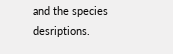and the species desriptions.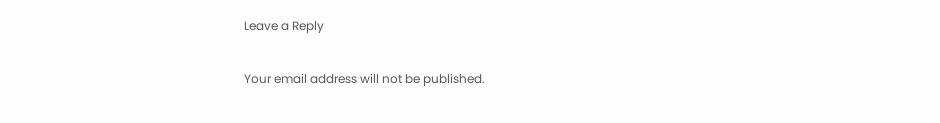Leave a Reply

Your email address will not be published.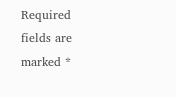Required fields are marked *